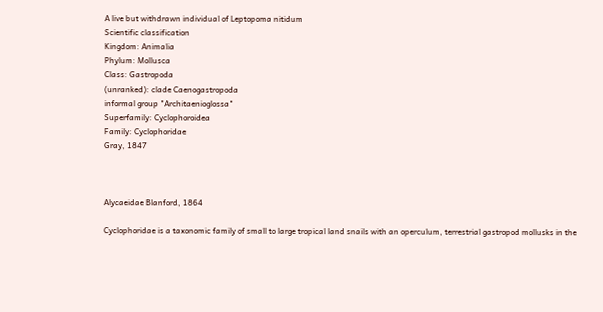A live but withdrawn individual of Leptopoma nitidum
Scientific classification
Kingdom: Animalia
Phylum: Mollusca
Class: Gastropoda
(unranked): clade Caenogastropoda
informal group "Architaenioglossa"
Superfamily: Cyclophoroidea
Family: Cyclophoridae
Gray, 1847



Alycaeidae Blanford, 1864

Cyclophoridae is a taxonomic family of small to large tropical land snails with an operculum, terrestrial gastropod mollusks in the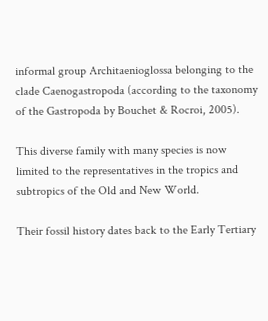informal group Architaenioglossa belonging to the clade Caenogastropoda (according to the taxonomy of the Gastropoda by Bouchet & Rocroi, 2005).

This diverse family with many species is now limited to the representatives in the tropics and subtropics of the Old and New World.

Their fossil history dates back to the Early Tertiary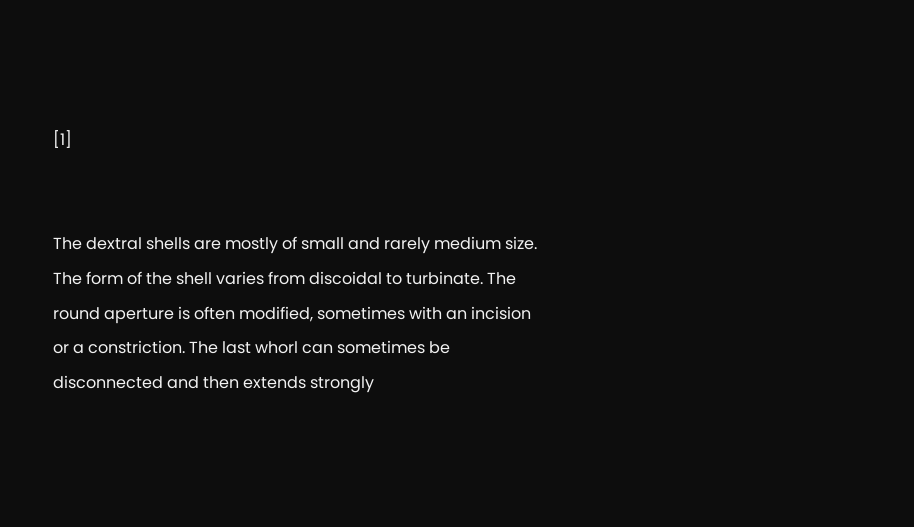[1]


The dextral shells are mostly of small and rarely medium size. The form of the shell varies from discoidal to turbinate. The round aperture is often modified, sometimes with an incision or a constriction. The last whorl can sometimes be disconnected and then extends strongly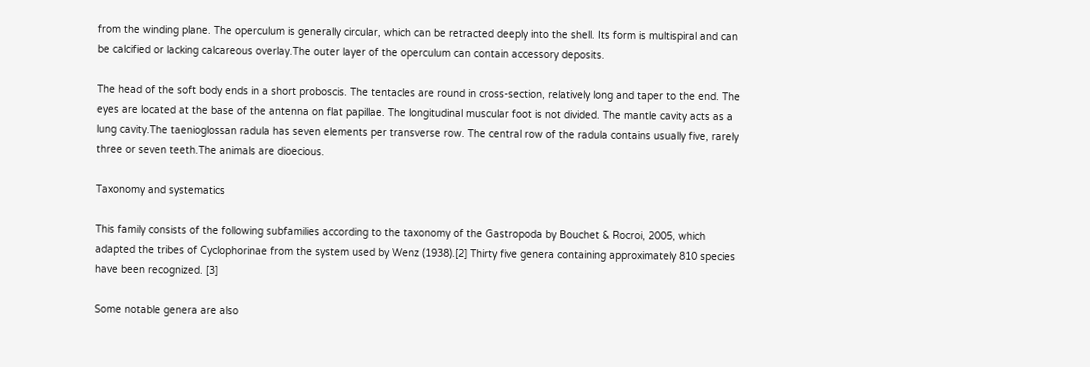from the winding plane. The operculum is generally circular, which can be retracted deeply into the shell. Its form is multispiral and can be calcified or lacking calcareous overlay.The outer layer of the operculum can contain accessory deposits.

The head of the soft body ends in a short proboscis. The tentacles are round in cross-section, relatively long and taper to the end. The eyes are located at the base of the antenna on flat papillae. The longitudinal muscular foot is not divided. The mantle cavity acts as a lung cavity.The taenioglossan radula has seven elements per transverse row. The central row of the radula contains usually five, rarely three or seven teeth.The animals are dioecious.

Taxonomy and systematics

This family consists of the following subfamilies according to the taxonomy of the Gastropoda by Bouchet & Rocroi, 2005, which adapted the tribes of Cyclophorinae from the system used by Wenz (1938).[2] Thirty five genera containing approximately 810 species have been recognized. [3]

Some notable genera are also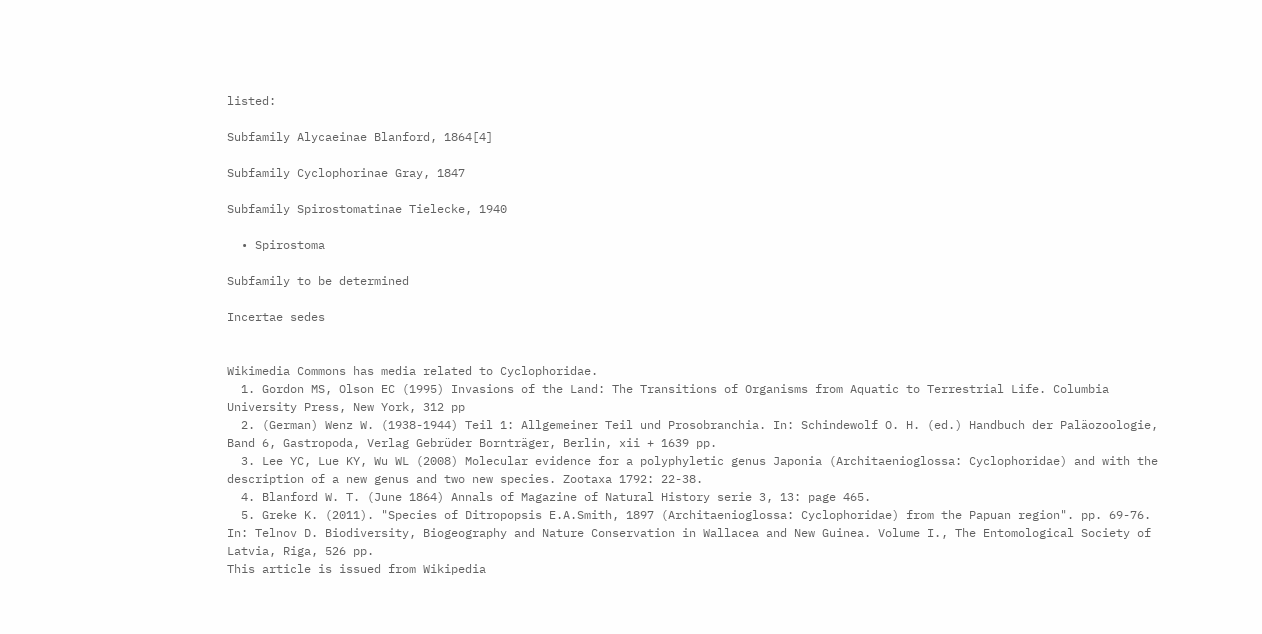listed:

Subfamily Alycaeinae Blanford, 1864[4]

Subfamily Cyclophorinae Gray, 1847

Subfamily Spirostomatinae Tielecke, 1940

  • Spirostoma

Subfamily to be determined

Incertae sedes


Wikimedia Commons has media related to Cyclophoridae.
  1. Gordon MS, Olson EC (1995) Invasions of the Land: The Transitions of Organisms from Aquatic to Terrestrial Life. Columbia University Press, New York, 312 pp
  2. (German) Wenz W. (1938-1944) Teil 1: Allgemeiner Teil und Prosobranchia. In: Schindewolf O. H. (ed.) Handbuch der Paläozoologie, Band 6, Gastropoda, Verlag Gebrüder Bornträger, Berlin, xii + 1639 pp.
  3. Lee YC, Lue KY, Wu WL (2008) Molecular evidence for a polyphyletic genus Japonia (Architaenioglossa: Cyclophoridae) and with the description of a new genus and two new species. Zootaxa 1792: 22-38.
  4. Blanford W. T. (June 1864) Annals of Magazine of Natural History serie 3, 13: page 465.
  5. Greke K. (2011). "Species of Ditropopsis E.A.Smith, 1897 (Architaenioglossa: Cyclophoridae) from the Papuan region". pp. 69-76. In: Telnov D. Biodiversity, Biogeography and Nature Conservation in Wallacea and New Guinea. Volume I., The Entomological Society of Latvia, Riga, 526 pp.
This article is issued from Wikipedia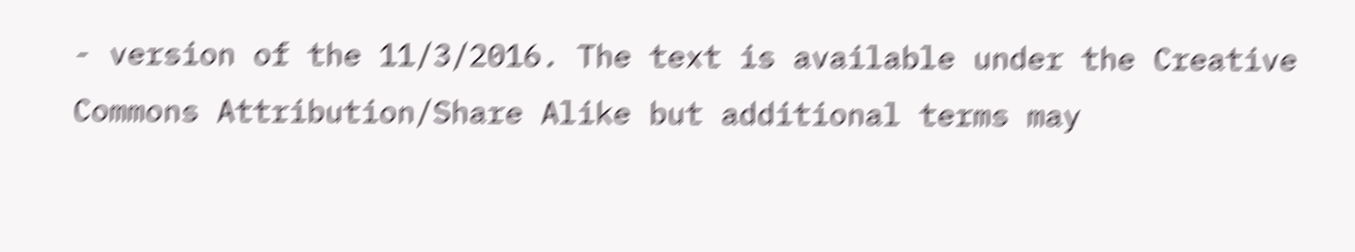- version of the 11/3/2016. The text is available under the Creative Commons Attribution/Share Alike but additional terms may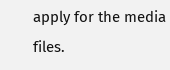apply for the media files.